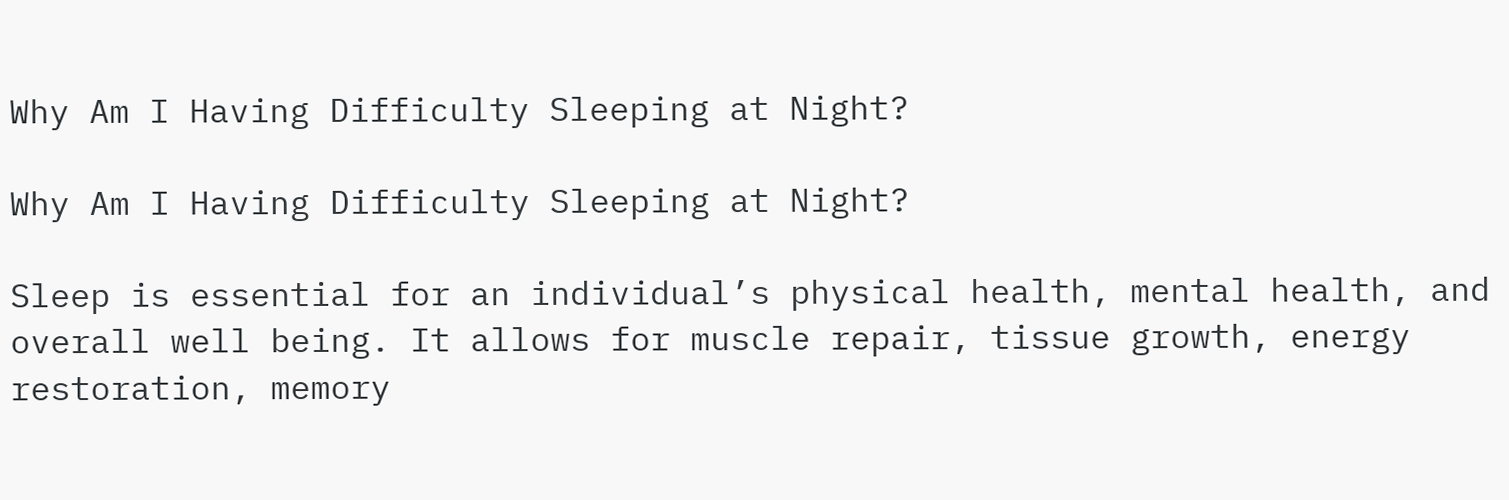Why Am I Having Difficulty Sleeping at Night?

Why Am I Having Difficulty Sleeping at Night?

Sleep is essential for an individual’s physical health, mental health, and overall well being. It allows for muscle repair, tissue growth, energy restoration, memory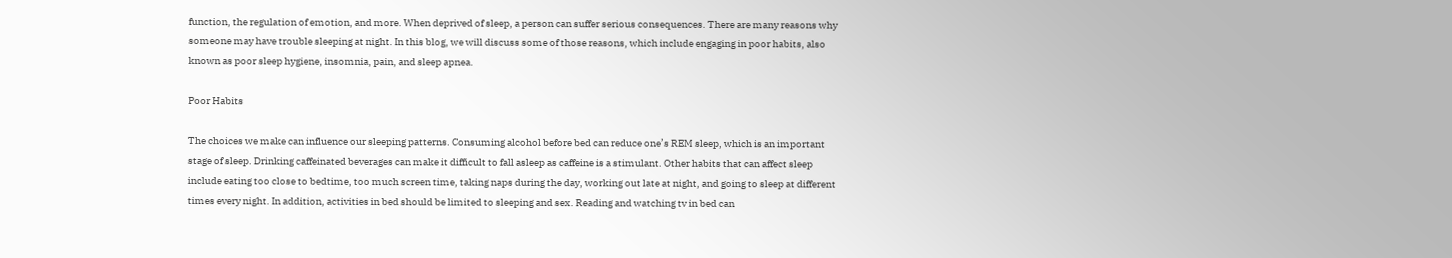function, the regulation of emotion, and more. When deprived of sleep, a person can suffer serious consequences. There are many reasons why someone may have trouble sleeping at night. In this blog, we will discuss some of those reasons, which include engaging in poor habits, also known as poor sleep hygiene, insomnia, pain, and sleep apnea.

Poor Habits

The choices we make can influence our sleeping patterns. Consuming alcohol before bed can reduce one’s REM sleep, which is an important stage of sleep. Drinking caffeinated beverages can make it difficult to fall asleep as caffeine is a stimulant. Other habits that can affect sleep include eating too close to bedtime, too much screen time, taking naps during the day, working out late at night, and going to sleep at different times every night. In addition, activities in bed should be limited to sleeping and sex. Reading and watching tv in bed can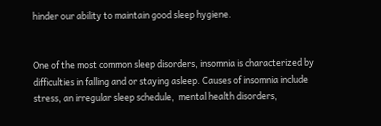hinder our ability to maintain good sleep hygiene.


One of the most common sleep disorders, insomnia is characterized by difficulties in falling and or staying asleep. Causes of insomnia include stress, an irregular sleep schedule,  mental health disorders,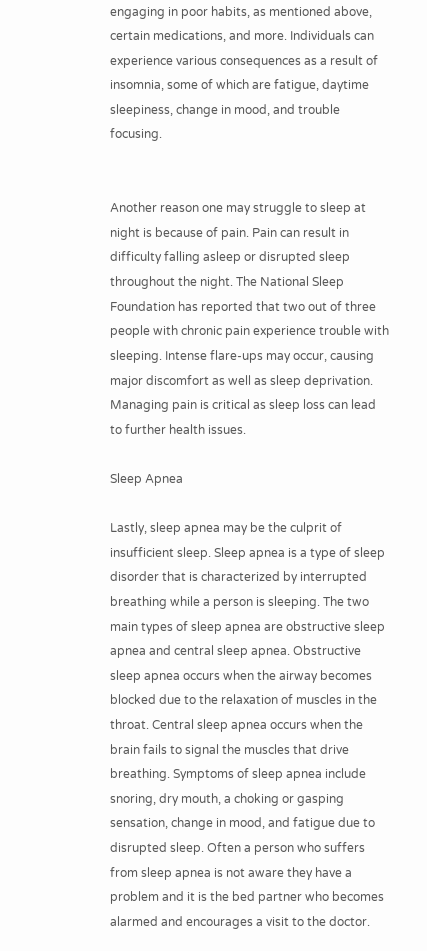engaging in poor habits, as mentioned above, certain medications, and more. Individuals can experience various consequences as a result of insomnia, some of which are fatigue, daytime sleepiness, change in mood, and trouble focusing.


Another reason one may struggle to sleep at night is because of pain. Pain can result in difficulty falling asleep or disrupted sleep throughout the night. The National Sleep Foundation has reported that two out of three people with chronic pain experience trouble with sleeping. Intense flare-ups may occur, causing major discomfort as well as sleep deprivation. Managing pain is critical as sleep loss can lead to further health issues.

Sleep Apnea

Lastly, sleep apnea may be the culprit of insufficient sleep. Sleep apnea is a type of sleep disorder that is characterized by interrupted breathing while a person is sleeping. The two main types of sleep apnea are obstructive sleep apnea and central sleep apnea. Obstructive sleep apnea occurs when the airway becomes blocked due to the relaxation of muscles in the throat. Central sleep apnea occurs when the brain fails to signal the muscles that drive breathing. Symptoms of sleep apnea include snoring, dry mouth, a choking or gasping sensation, change in mood, and fatigue due to disrupted sleep. Often a person who suffers from sleep apnea is not aware they have a problem and it is the bed partner who becomes alarmed and encourages a visit to the doctor.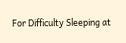For Difficulty Sleeping at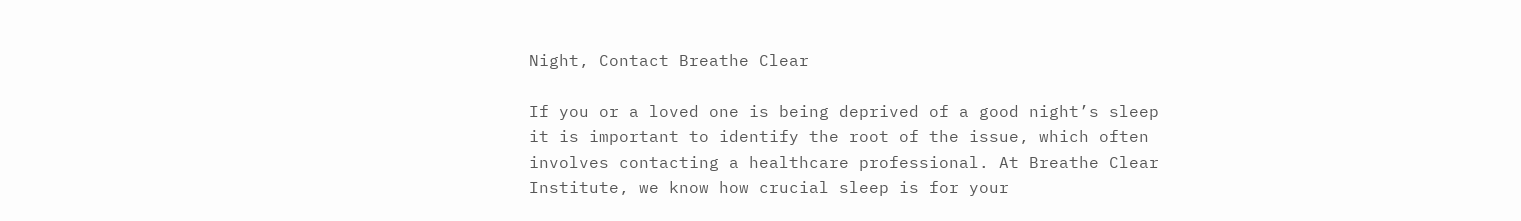Night, Contact Breathe Clear

If you or a loved one is being deprived of a good night’s sleep it is important to identify the root of the issue, which often involves contacting a healthcare professional. At Breathe Clear Institute, we know how crucial sleep is for your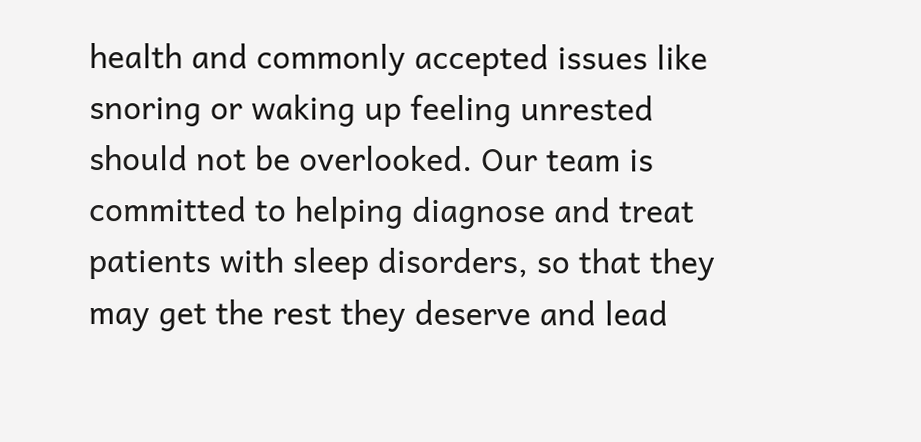health and commonly accepted issues like snoring or waking up feeling unrested should not be overlooked. Our team is committed to helping diagnose and treat patients with sleep disorders, so that they may get the rest they deserve and lead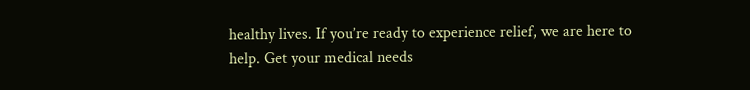healthy lives. If you’re ready to experience relief, we are here to help. Get your medical needs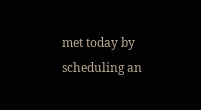met today by scheduling an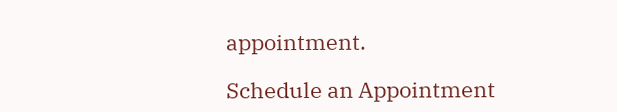appointment.

Schedule an Appointment